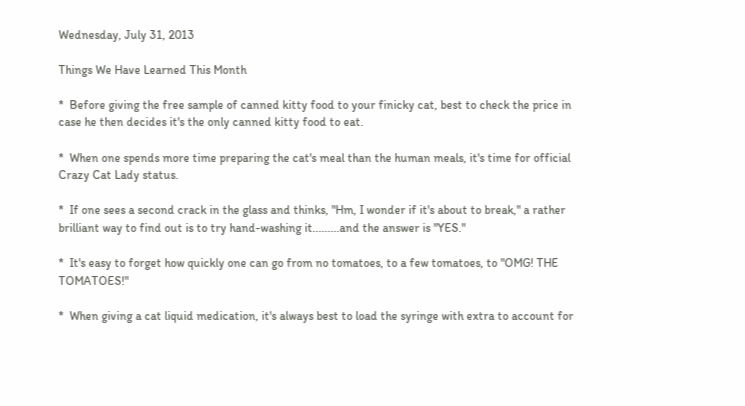Wednesday, July 31, 2013

Things We Have Learned This Month

*  Before giving the free sample of canned kitty food to your finicky cat, best to check the price in case he then decides it's the only canned kitty food to eat.

*  When one spends more time preparing the cat's meal than the human meals, it's time for official Crazy Cat Lady status.

*  If one sees a second crack in the glass and thinks, "Hm, I wonder if it's about to break," a rather brilliant way to find out is to try hand-washing it.........and the answer is "YES."

*  It's easy to forget how quickly one can go from no tomatoes, to a few tomatoes, to "OMG! THE TOMATOES!"

*  When giving a cat liquid medication, it's always best to load the syringe with extra to account for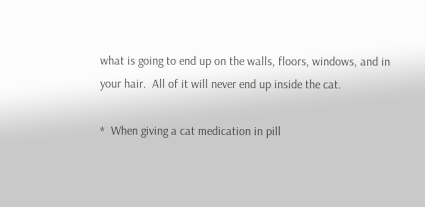what is going to end up on the walls, floors, windows, and in your hair.  All of it will never end up inside the cat.

*  When giving a cat medication in pill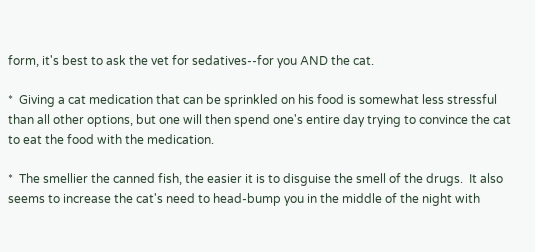form, it's best to ask the vet for sedatives--for you AND the cat.

*  Giving a cat medication that can be sprinkled on his food is somewhat less stressful than all other options, but one will then spend one's entire day trying to convince the cat to eat the food with the medication.

*  The smellier the canned fish, the easier it is to disguise the smell of the drugs.  It also seems to increase the cat's need to head-bump you in the middle of the night with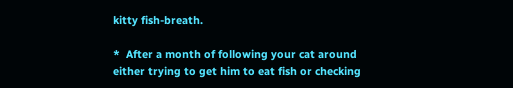kitty fish-breath.

*  After a month of following your cat around either trying to get him to eat fish or checking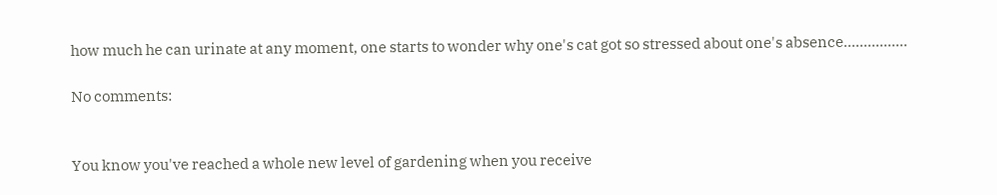how much he can urinate at any moment, one starts to wonder why one's cat got so stressed about one's absence................

No comments:


You know you've reached a whole new level of gardening when you receive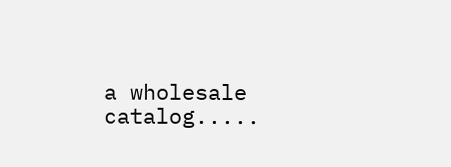a wholesale catalog.....